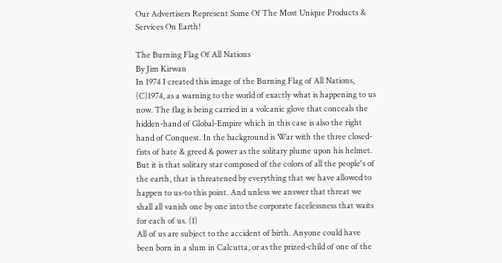Our Advertisers Represent Some Of The Most Unique Products & Services On Earth!

The Burning Flag Of All Nations
By Jim Kirwan
In 1974 I created this image of the Burning Flag of All Nations, (C)1974, as a warning to the world of exactly what is happening to us now. The flag is being carried in a volcanic glove that conceals the hidden-hand of Global-Empire which in this case is also the right hand of Conquest. In the background is War with the three closed-fists of hate & greed & power as the solitary plume upon his helmet. But it is that solitary star composed of the colors of all the people's of the earth, that is threatened by everything that we have allowed to happen to us-to this point. And unless we answer that threat we shall all vanish one by one into the corporate facelessness that waits for each of us. (1)
All of us are subject to the accident of birth. Anyone could have been born in a slum in Calcutta, or as the prized-child of one of the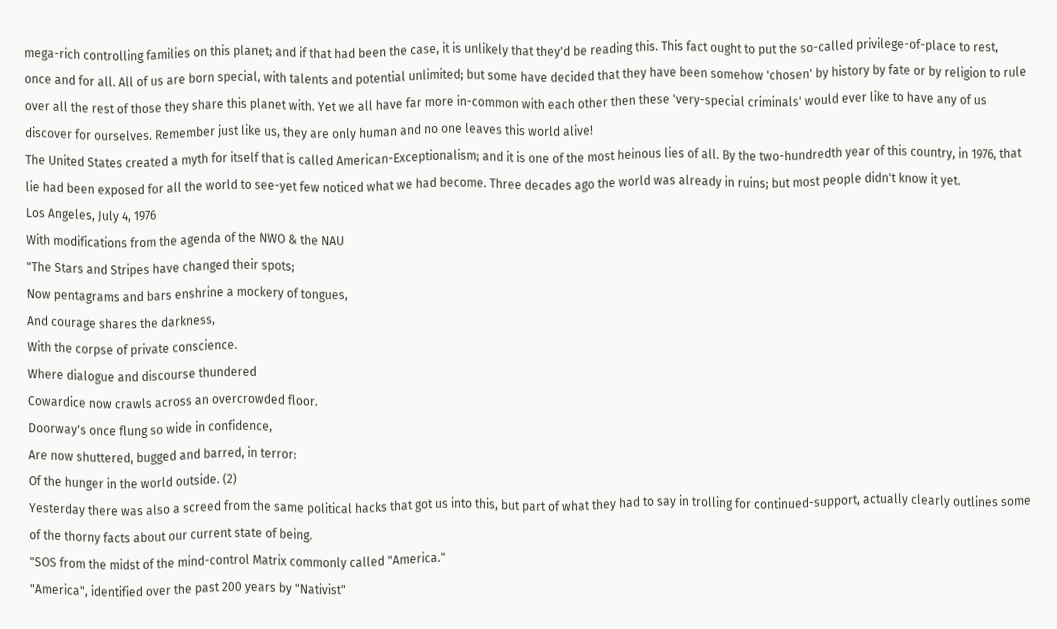mega-rich controlling families on this planet; and if that had been the case, it is unlikely that they'd be reading this. This fact ought to put the so-called privilege-of-place to rest, once and for all. All of us are born special, with talents and potential unlimited; but some have decided that they have been somehow 'chosen' by history by fate or by religion to rule over all the rest of those they share this planet with. Yet we all have far more in-common with each other then these 'very-special criminals' would ever like to have any of us discover for ourselves. Remember just like us, they are only human and no one leaves this world alive!
The United States created a myth for itself that is called American-Exceptionalism; and it is one of the most heinous lies of all. By the two-hundredth year of this country, in 1976, that lie had been exposed for all the world to see-yet few noticed what we had become. Three decades ago the world was already in ruins; but most people didn't know it yet.
Los Angeles, July 4, 1976
With modifications from the agenda of the NWO & the NAU
"The Stars and Stripes have changed their spots;
Now pentagrams and bars enshrine a mockery of tongues,
And courage shares the darkness,
With the corpse of private conscience.
Where dialogue and discourse thundered
Cowardice now crawls across an overcrowded floor.
Doorway's once flung so wide in confidence,
Are now shuttered, bugged and barred, in terror:
Of the hunger in the world outside. (2)
Yesterday there was also a screed from the same political hacks that got us into this, but part of what they had to say in trolling for continued-support, actually clearly outlines some of the thorny facts about our current state of being.
"SOS from the midst of the mind-control Matrix commonly called "America."
"America", identified over the past 200 years by "Nativist"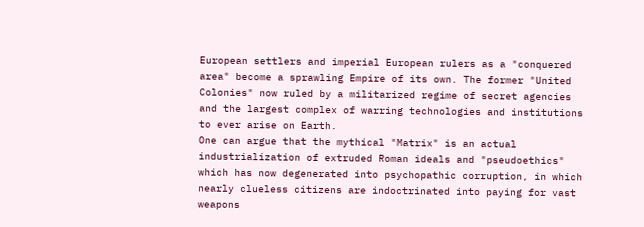European settlers and imperial European rulers as a "conquered area" become a sprawling Empire of its own. The former "United Colonies" now ruled by a militarized regime of secret agencies and the largest complex of warring technologies and institutions to ever arise on Earth.
One can argue that the mythical "Matrix" is an actual industrialization of extruded Roman ideals and "pseudoethics" which has now degenerated into psychopathic corruption, in which nearly clueless citizens are indoctrinated into paying for vast weapons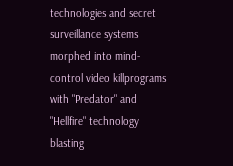technologies and secret surveillance systems morphed into mind-control video killprograms with "Predator" and "Hellfire" technology blasting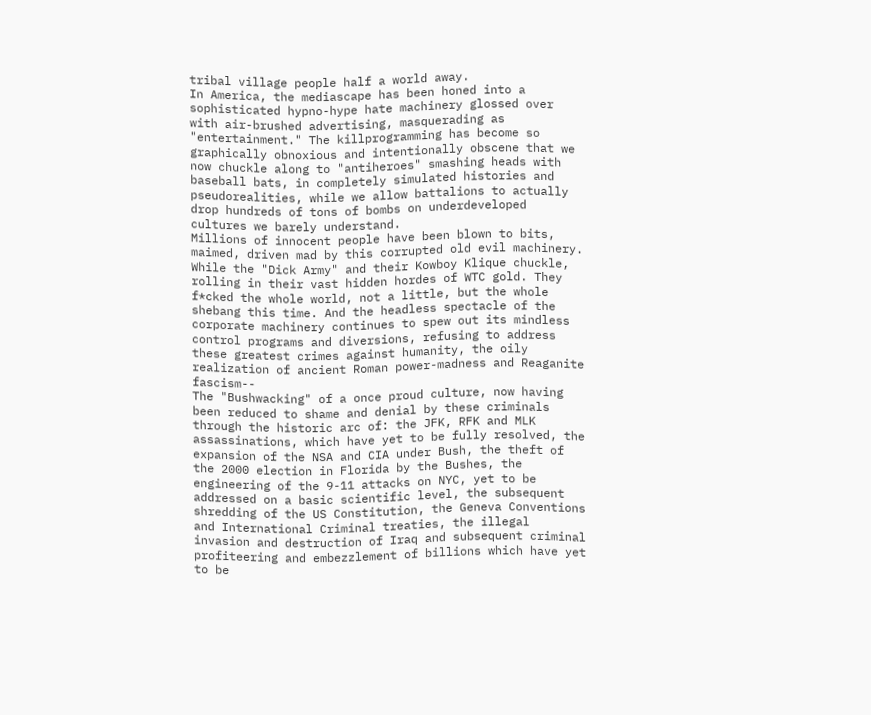tribal village people half a world away.
In America, the mediascape has been honed into a sophisticated hypno-hype hate machinery glossed over with air-brushed advertising, masquerading as "entertainment." The killprogramming has become so graphically obnoxious and intentionally obscene that we now chuckle along to "antiheroes" smashing heads with baseball bats, in completely simulated histories and pseudorealities, while we allow battalions to actually drop hundreds of tons of bombs on underdeveloped cultures we barely understand.
Millions of innocent people have been blown to bits, maimed, driven mad by this corrupted old evil machinery. While the "Dick Army" and their Kowboy Klique chuckle, rolling in their vast hidden hordes of WTC gold. They f*cked the whole world, not a little, but the whole shebang this time. And the headless spectacle of the corporate machinery continues to spew out its mindless control programs and diversions, refusing to address these greatest crimes against humanity, the oily realization of ancient Roman power-madness and Reaganite fascism--
The "Bushwacking" of a once proud culture, now having been reduced to shame and denial by these criminals through the historic arc of: the JFK, RFK and MLK assassinations, which have yet to be fully resolved, the expansion of the NSA and CIA under Bush, the theft of the 2000 election in Florida by the Bushes, the engineering of the 9-11 attacks on NYC, yet to be addressed on a basic scientific level, the subsequent shredding of the US Constitution, the Geneva Conventions and International Criminal treaties, the illegal invasion and destruction of Iraq and subsequent criminal profiteering and embezzlement of billions which have yet to be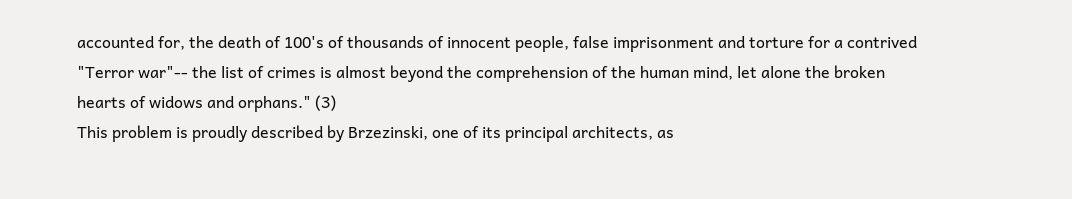accounted for, the death of 100's of thousands of innocent people, false imprisonment and torture for a contrived "Terror war"-- the list of crimes is almost beyond the comprehension of the human mind, let alone the broken hearts of widows and orphans." (3)
This problem is proudly described by Brzezinski, one of its principal architects, as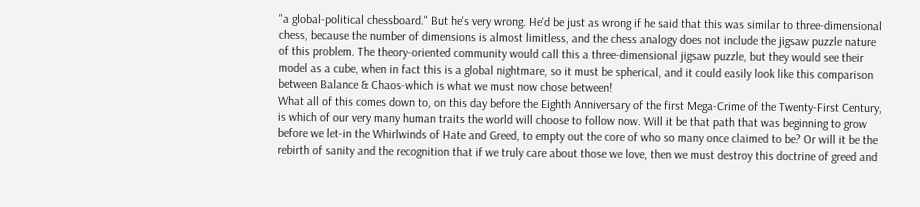"a global-political chessboard." But he's very wrong. He'd be just as wrong if he said that this was similar to three-dimensional chess, because the number of dimensions is almost limitless, and the chess analogy does not include the jigsaw puzzle nature of this problem. The theory-oriented community would call this a three-dimensional jigsaw puzzle, but they would see their model as a cube, when in fact this is a global nightmare, so it must be spherical, and it could easily look like this comparison between Balance & Chaos-which is what we must now chose between!
What all of this comes down to, on this day before the Eighth Anniversary of the first Mega-Crime of the Twenty-First Century, is which of our very many human traits the world will choose to follow now. Will it be that path that was beginning to grow before we let-in the Whirlwinds of Hate and Greed, to empty out the core of who so many once claimed to be? Or will it be the rebirth of sanity and the recognition that if we truly care about those we love, then we must destroy this doctrine of greed and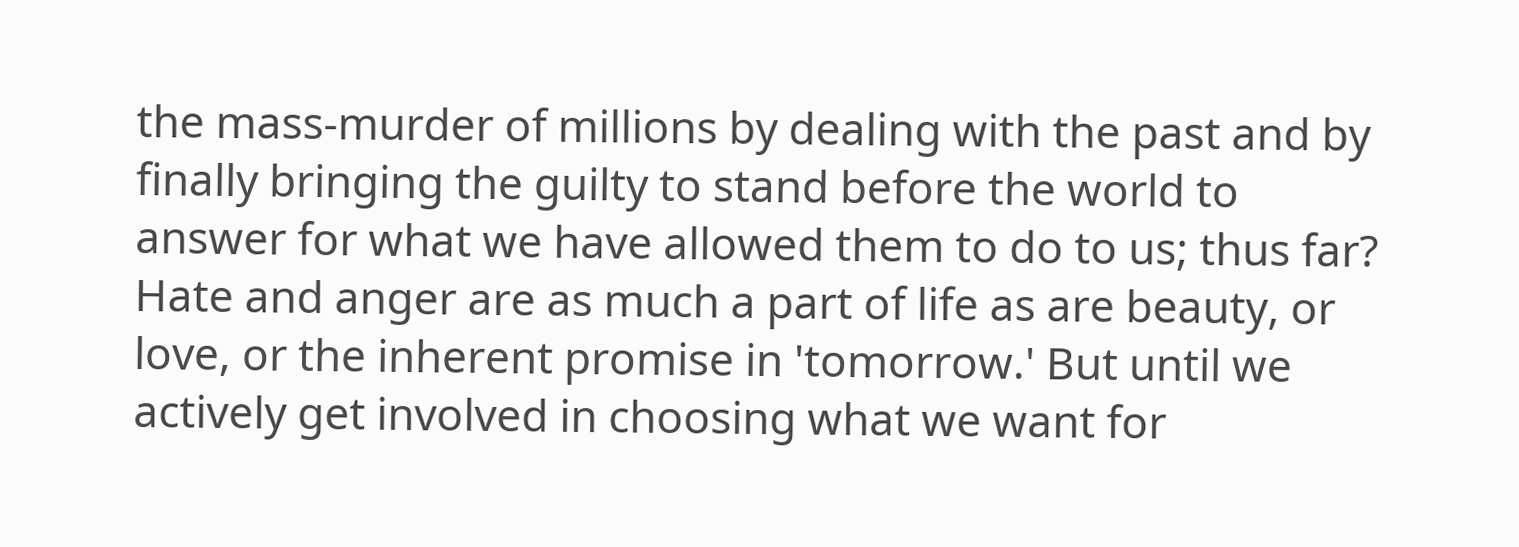the mass-murder of millions by dealing with the past and by finally bringing the guilty to stand before the world to answer for what we have allowed them to do to us; thus far? Hate and anger are as much a part of life as are beauty, or love, or the inherent promise in 'tomorrow.' But until we actively get involved in choosing what we want for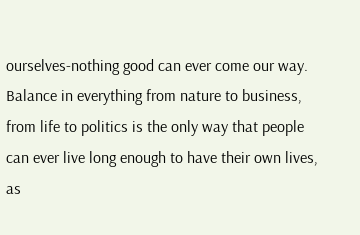ourselves-nothing good can ever come our way. Balance in everything from nature to business, from life to politics is the only way that people can ever live long enough to have their own lives, as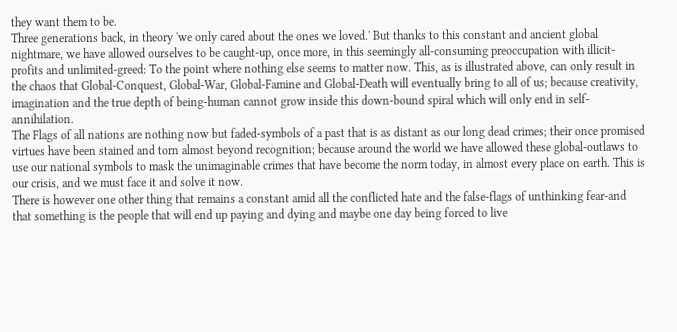they want them to be.
Three generations back, in theory 'we only cared about the ones we loved.' But thanks to this constant and ancient global nightmare, we have allowed ourselves to be caught-up, once more, in this seemingly all-consuming preoccupation with illicit-profits and unlimited-greed: To the point where nothing else seems to matter now. This, as is illustrated above, can only result in the chaos that Global-Conquest, Global-War, Global-Famine and Global-Death will eventually bring to all of us; because creativity, imagination and the true depth of being-human cannot grow inside this down-bound spiral which will only end in self-annihilation.
The Flags of all nations are nothing now but faded-symbols of a past that is as distant as our long dead crimes; their once promised virtues have been stained and torn almost beyond recognition; because around the world we have allowed these global-outlaws to use our national symbols to mask the unimaginable crimes that have become the norm today, in almost every place on earth. This is our crisis, and we must face it and solve it now.
There is however one other thing that remains a constant amid all the conflicted hate and the false-flags of unthinking fear-and that something is the people that will end up paying and dying and maybe one day being forced to live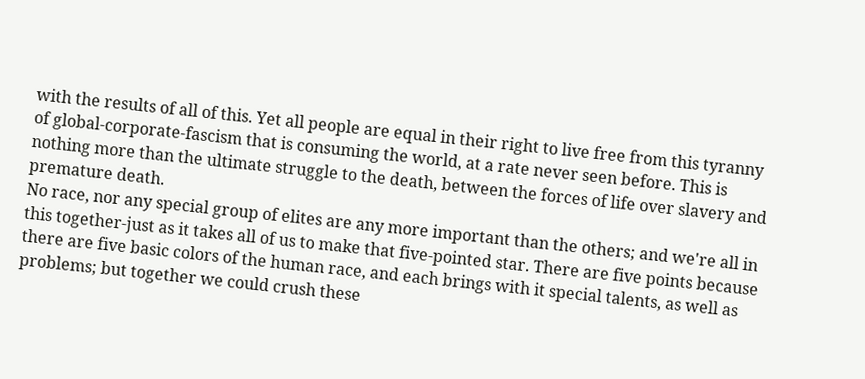with the results of all of this. Yet all people are equal in their right to live free from this tyranny of global-corporate-fascism that is consuming the world, at a rate never seen before. This is nothing more than the ultimate struggle to the death, between the forces of life over slavery and premature death.
No race, nor any special group of elites are any more important than the others; and we're all in this together-just as it takes all of us to make that five-pointed star. There are five points because there are five basic colors of the human race, and each brings with it special talents, as well as problems; but together we could crush these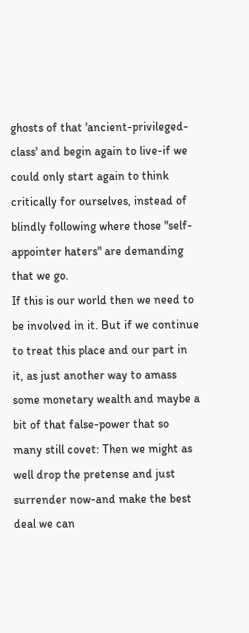ghosts of that 'ancient-privileged-class' and begin again to live-if we could only start again to think critically for ourselves, instead of blindly following where those "self-appointer haters" are demanding that we go.
If this is our world then we need to be involved in it. But if we continue to treat this place and our part in it, as just another way to amass some monetary wealth and maybe a bit of that false-power that so many still covet: Then we might as well drop the pretense and just surrender now-and make the best deal we can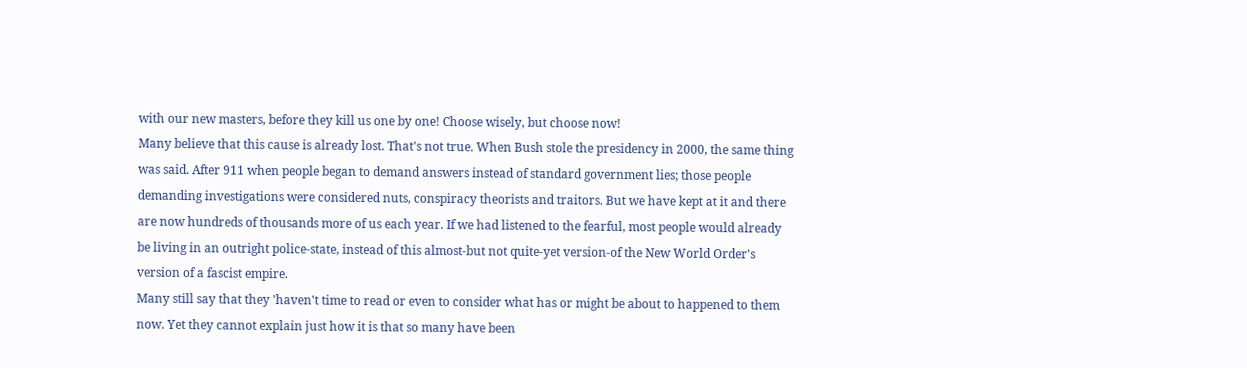with our new masters, before they kill us one by one! Choose wisely, but choose now!
Many believe that this cause is already lost. That's not true. When Bush stole the presidency in 2000, the same thing was said. After 911 when people began to demand answers instead of standard government lies; those people demanding investigations were considered nuts, conspiracy theorists and traitors. But we have kept at it and there are now hundreds of thousands more of us each year. If we had listened to the fearful, most people would already be living in an outright police-state, instead of this almost-but not quite-yet version-of the New World Order's version of a fascist empire.
Many still say that they 'haven't time to read or even to consider what has or might be about to happened to them now. Yet they cannot explain just how it is that so many have been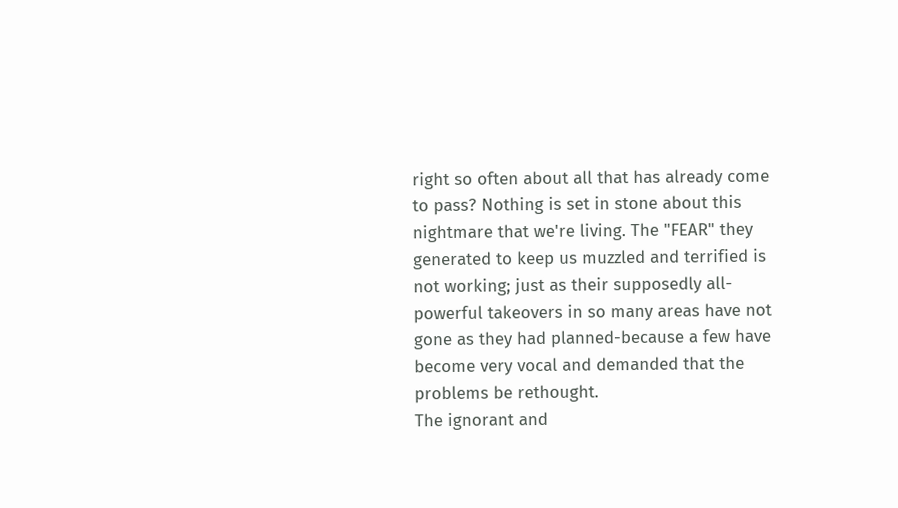right so often about all that has already come to pass? Nothing is set in stone about this nightmare that we're living. The "FEAR" they generated to keep us muzzled and terrified is not working; just as their supposedly all-powerful takeovers in so many areas have not gone as they had planned-because a few have become very vocal and demanded that the problems be rethought.
The ignorant and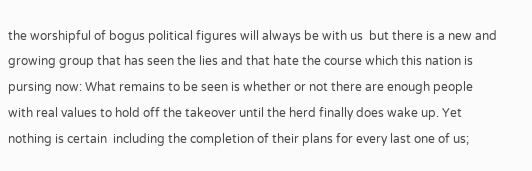the worshipful of bogus political figures will always be with us  but there is a new and growing group that has seen the lies and that hate the course which this nation is pursing now: What remains to be seen is whether or not there are enough people with real values to hold off the takeover until the herd finally does wake up. Yet nothing is certain  including the completion of their plans for every last one of us;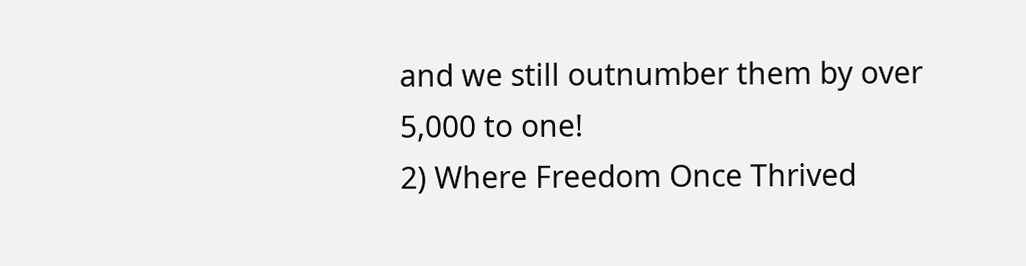and we still outnumber them by over 5,000 to one!
2) Where Freedom Once Thrived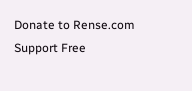Donate to Rense.com
Support Free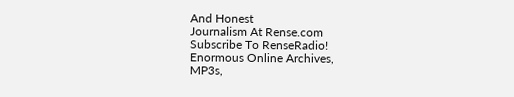And Honest
Journalism At Rense.com
Subscribe To RenseRadio!
Enormous Online Archives,
MP3s,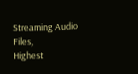Streaming Audio Files,
Highest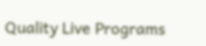Quality Live Programs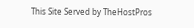This Site Served by TheHostPros